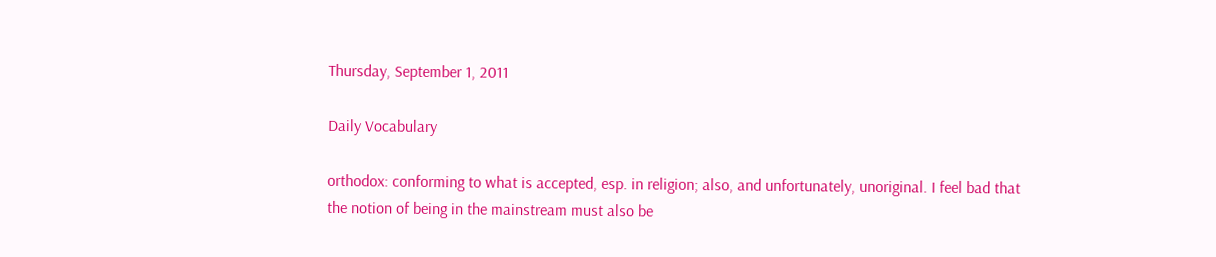Thursday, September 1, 2011

Daily Vocabulary

orthodox: conforming to what is accepted, esp. in religion; also, and unfortunately, unoriginal. I feel bad that the notion of being in the mainstream must also be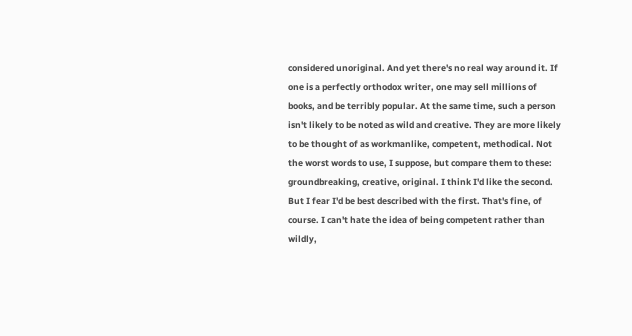considered unoriginal. And yet there's no real way around it. If one is a perfectly orthodox writer, one may sell millions of books, and be terribly popular. At the same time, such a person isn't likely to be noted as wild and creative. They are more likely to be thought of as workmanlike, competent, methodical. Not the worst words to use, I suppose, but compare them to these: groundbreaking, creative, original. I think I'd like the second. But I fear I'd be best described with the first. That's fine, of course. I can't hate the idea of being competent rather than wildly,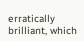erratically brilliant, which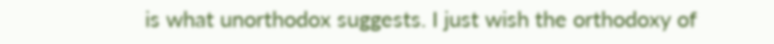is what unorthodox suggests. I just wish the orthodoxy of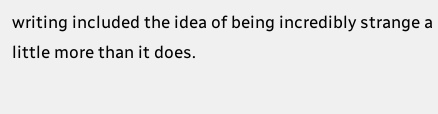writing included the idea of being incredibly strange a little more than it does.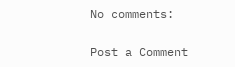No comments:

Post a Comment